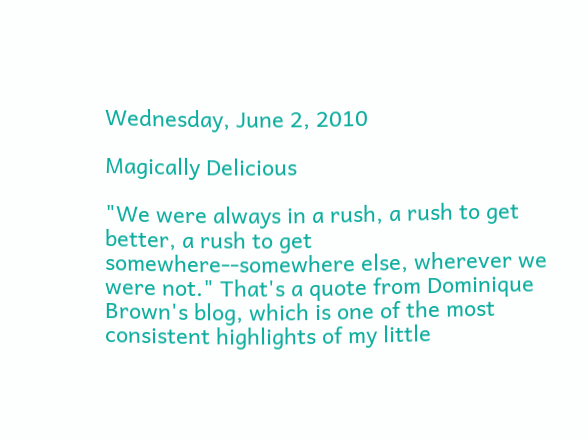Wednesday, June 2, 2010

Magically Delicious

"We were always in a rush, a rush to get better, a rush to get somewhere--somewhere else, wherever we were not." That's a quote from Dominique Brown's blog, which is one of the most consistent highlights of my little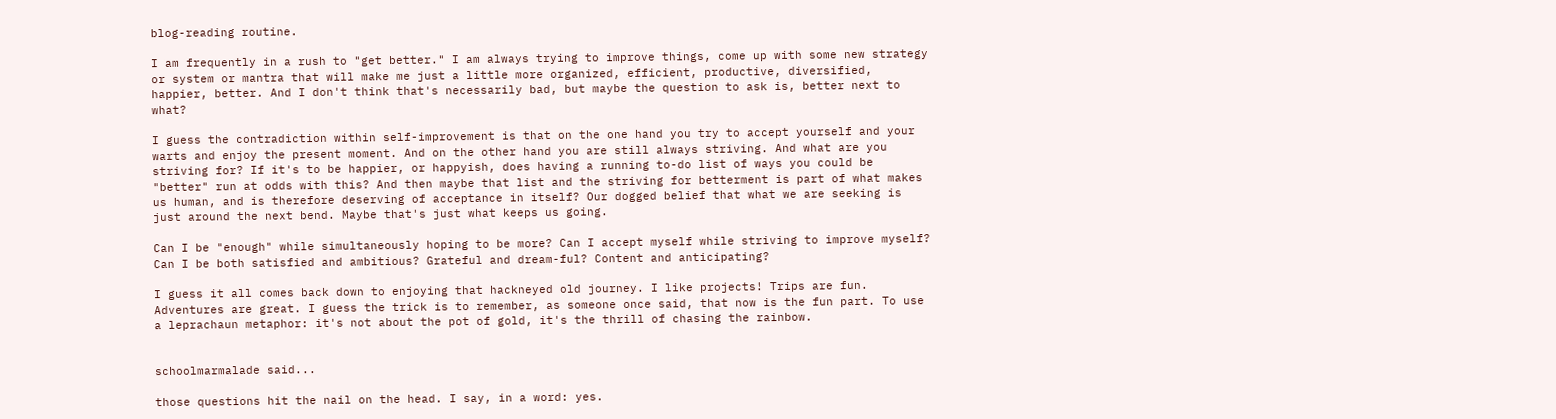blog-reading routine.

I am frequently in a rush to "get better." I am always trying to improve things, come up with some new strategy or system or mantra that will make me just a little more organized, efficient, productive, diversified, happier, better. And I don't think that's necessarily bad, but maybe the question to ask is, better next to what?

I guess the contradiction within self-improvement is that on the one hand you try to accept yourself and your warts and enjoy the present moment. And on the other hand you are still always striving. And what are you striving for? If it's to be happier, or happyish, does having a running to-do list of ways you could be "better" run at odds with this? And then maybe that list and the striving for betterment is part of what makes us human, and is therefore deserving of acceptance in itself? Our dogged belief that what we are seeking is just around the next bend. Maybe that's just what keeps us going.

Can I be "enough" while simultaneously hoping to be more? Can I accept myself while striving to improve myself? Can I be both satisfied and ambitious? Grateful and dream-ful? Content and anticipating?

I guess it all comes back down to enjoying that hackneyed old journey. I like projects! Trips are fun. Adventures are great. I guess the trick is to remember, as someone once said, that now is the fun part. To use a leprachaun metaphor: it's not about the pot of gold, it's the thrill of chasing the rainbow.


schoolmarmalade said...

those questions hit the nail on the head. I say, in a word: yes.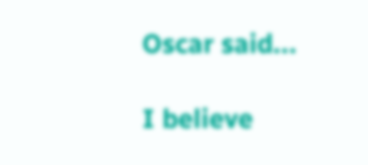Oscar said...

I believe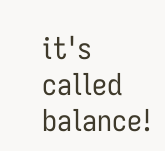it's called balance!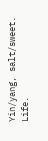Yin/yang, salt/sweet. Life.